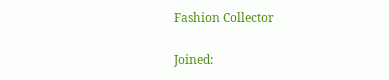Fashion Collector

Joined: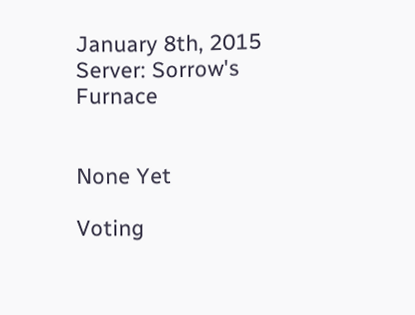January 8th, 2015
Server: Sorrow's Furnace


None Yet

Voting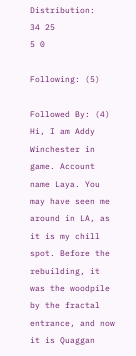Distribution:
34 25
5 0

Following: (5)

Followed By: (4)
Hi, I am Addy Winchester in game. Account name Laya. You may have seen me around in LA, as it is my chill spot. Before the rebuilding, it was the woodpile by the fractal entrance, and now it is Quaggan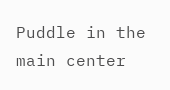Puddle in the main center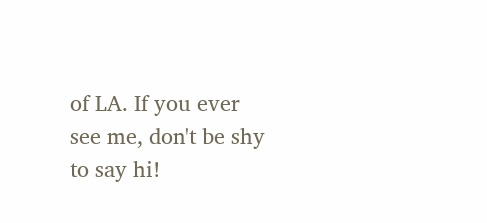of LA. If you ever see me, don't be shy to say hi!